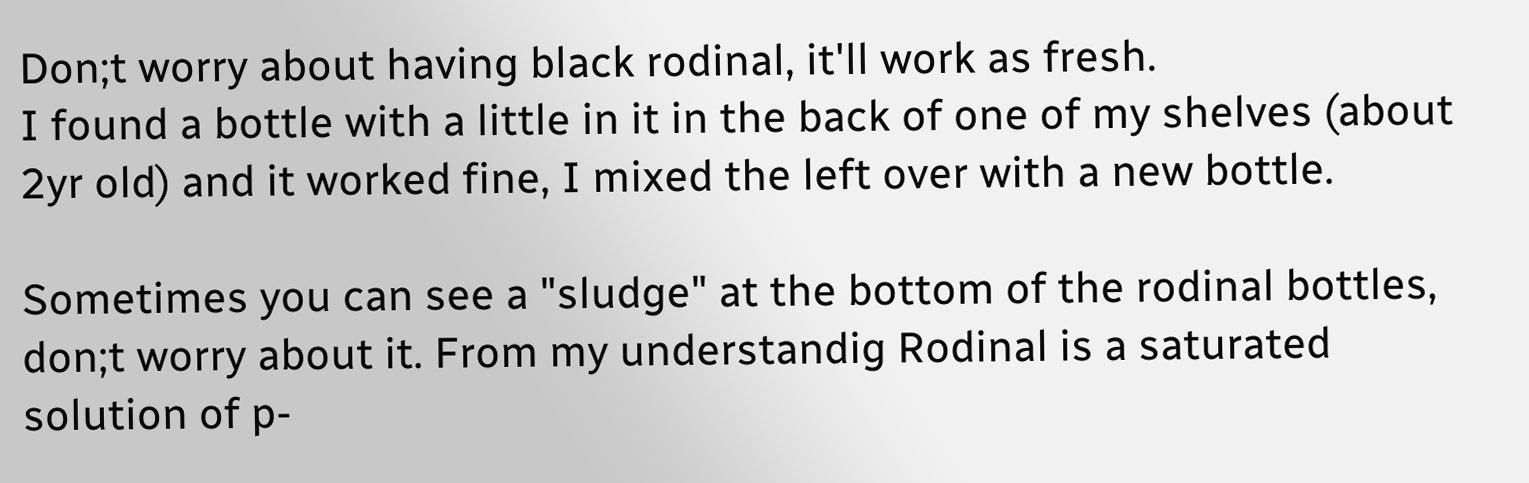Don;t worry about having black rodinal, it'll work as fresh.
I found a bottle with a little in it in the back of one of my shelves (about 2yr old) and it worked fine, I mixed the left over with a new bottle.

Sometimes you can see a "sludge" at the bottom of the rodinal bottles, don;t worry about it. From my understandig Rodinal is a saturated solution of p-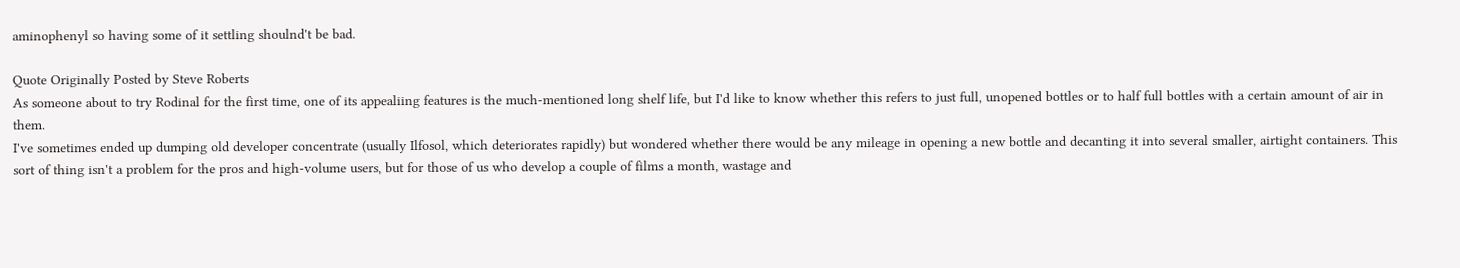aminophenyl so having some of it settling shoulnd't be bad.

Quote Originally Posted by Steve Roberts
As someone about to try Rodinal for the first time, one of its appealiing features is the much-mentioned long shelf life, but I'd like to know whether this refers to just full, unopened bottles or to half full bottles with a certain amount of air in them.
I've sometimes ended up dumping old developer concentrate (usually Ilfosol, which deteriorates rapidly) but wondered whether there would be any mileage in opening a new bottle and decanting it into several smaller, airtight containers. This sort of thing isn't a problem for the pros and high-volume users, but for those of us who develop a couple of films a month, wastage and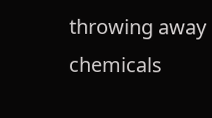throwing away chemicals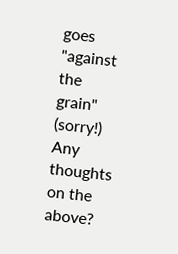goes "against the grain" (sorry!)
Any thoughts on the above?